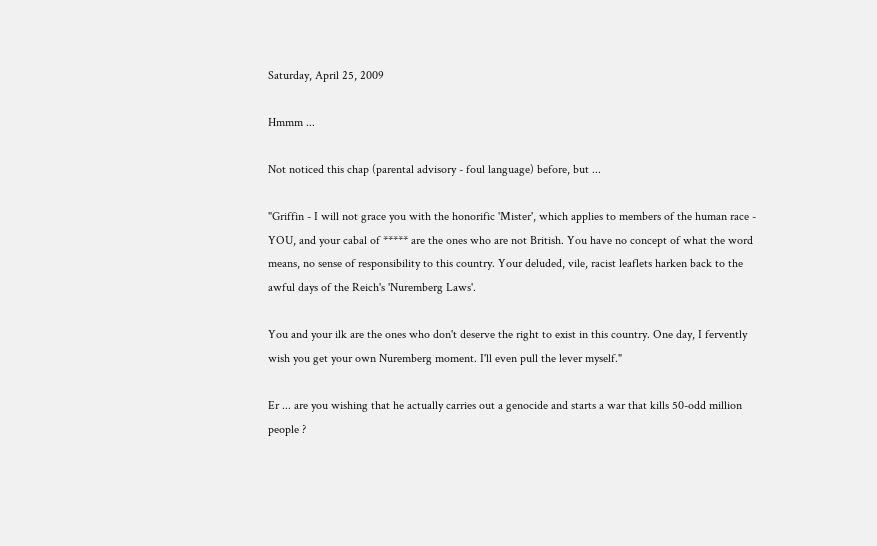Saturday, April 25, 2009

Hmmm ...

Not noticed this chap (parental advisory - foul language) before, but ...

"Griffin - I will not grace you with the honorific 'Mister', which applies to members of the human race - YOU, and your cabal of ***** are the ones who are not British. You have no concept of what the word means, no sense of responsibility to this country. Your deluded, vile, racist leaflets harken back to the awful days of the Reich's 'Nuremberg Laws'.

You and your ilk are the ones who don't deserve the right to exist in this country. One day, I fervently wish you get your own Nuremberg moment. I'll even pull the lever myself."

Er ... are you wishing that he actually carries out a genocide and starts a war that kills 50-odd million people ?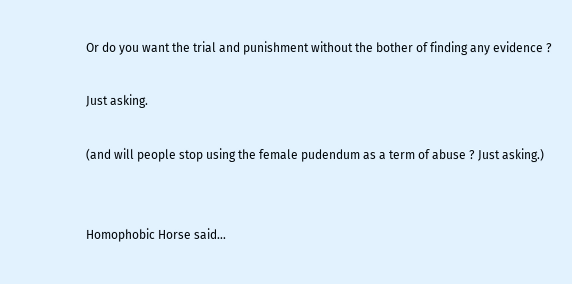Or do you want the trial and punishment without the bother of finding any evidence ?

Just asking.

(and will people stop using the female pudendum as a term of abuse ? Just asking.)


Homophobic Horse said...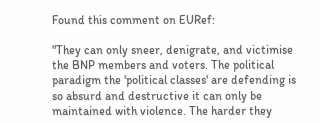Found this comment on EURef:

"They can only sneer, denigrate, and victimise the BNP members and voters. The political paradigm the 'political classes' are defending is so absurd and destructive it can only be maintained with violence. The harder they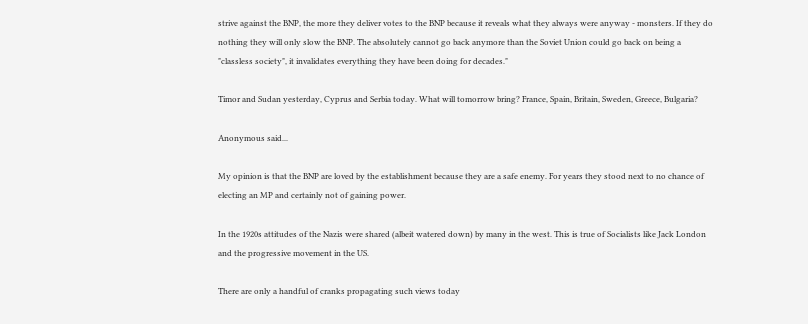strive against the BNP, the more they deliver votes to the BNP because it reveals what they always were anyway - monsters. If they do nothing they will only slow the BNP. The absolutely cannot go back anymore than the Soviet Union could go back on being a "classless society", it invalidates everything they have been doing for decades."

Timor and Sudan yesterday, Cyprus and Serbia today. What will tomorrow bring? France, Spain, Britain, Sweden, Greece, Bulgaria?

Anonymous said...

My opinion is that the BNP are loved by the establishment because they are a safe enemy. For years they stood next to no chance of electing an MP and certainly not of gaining power.

In the 1920s attitudes of the Nazis were shared (albeit watered down) by many in the west. This is true of Socialists like Jack London and the progressive movement in the US.

There are only a handful of cranks propagating such views today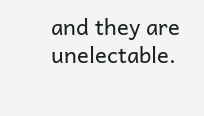and they are unelectable.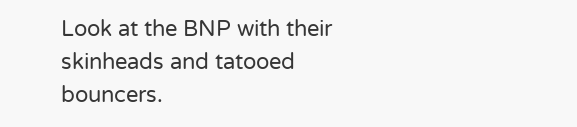Look at the BNP with their skinheads and tatooed bouncers.